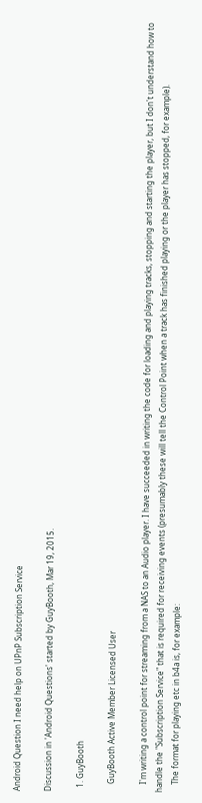Android Question I need help on UPnP Subscription Service

Discussion in 'Android Questions' started by GuyBooth, Mar 19, 2015.

  1. GuyBooth

    GuyBooth Active Member Licensed User

    I'm writing a control point for streaming from a NAS to an Audio player. I have succeeded in writing the code for loading and playing tracks, stopping and starting the player, but I don't understand how to handle the "Subscription Service" that is required for receiving events (presumably these will tell the Control Point when a track has finished playing or the player has stopped, for example).
    The format for playing etc in b4a is, for example: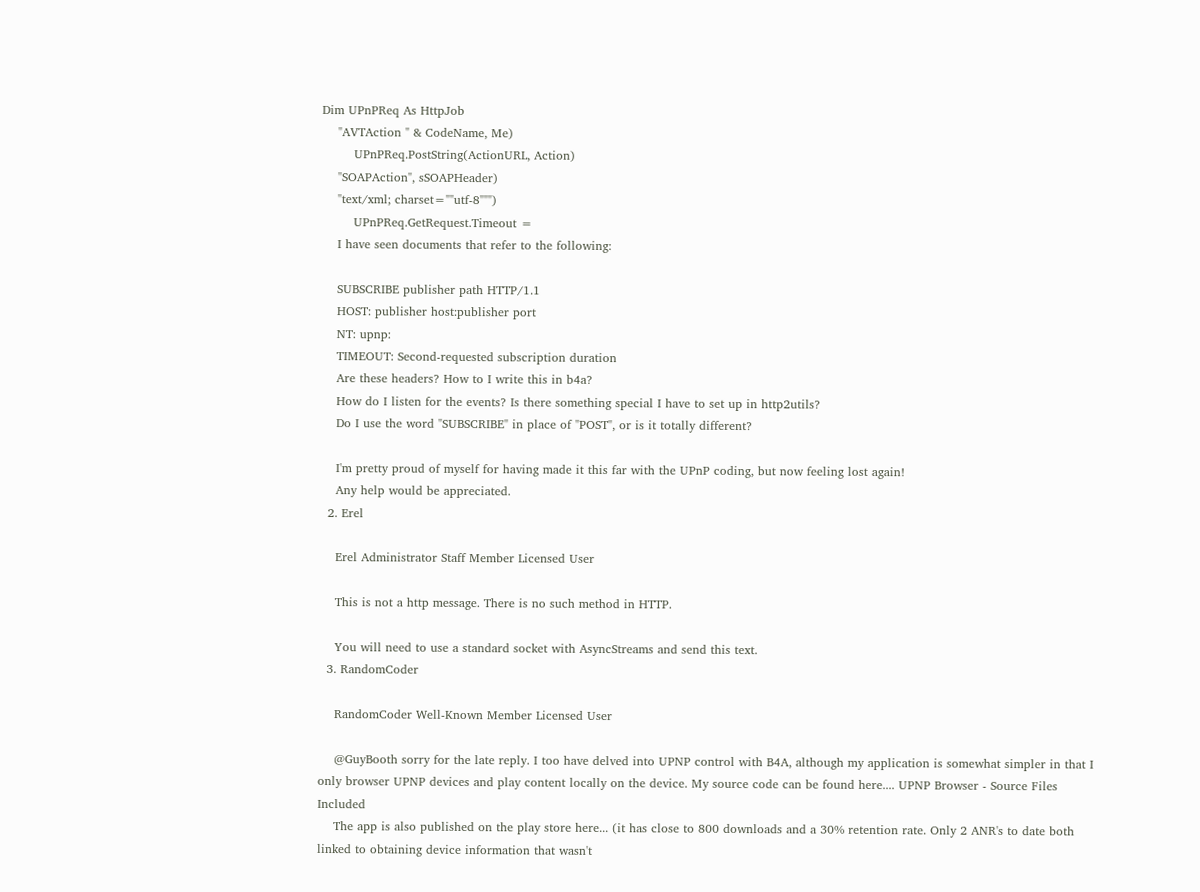Dim UPnPReq As HttpJob
    "AVTAction " & CodeName, Me)
        UPnPReq.PostString(ActionURL, Action)
    "SOAPAction", sSOAPHeader)
    "text/xml; charset=""utf-8""")
        UPnPReq.GetRequest.Timeout =
    I have seen documents that refer to the following:

    SUBSCRIBE publisher path HTTP/1.1
    HOST: publisher host:publisher port
    NT: upnp:
    TIMEOUT: Second-requested subscription duration
    Are these headers? How to I write this in b4a?
    How do I listen for the events? Is there something special I have to set up in http2utils?
    Do I use the word "SUBSCRIBE" in place of "POST", or is it totally different?

    I'm pretty proud of myself for having made it this far with the UPnP coding, but now feeling lost again!
    Any help would be appreciated.
  2. Erel

    Erel Administrator Staff Member Licensed User

    This is not a http message. There is no such method in HTTP.

    You will need to use a standard socket with AsyncStreams and send this text.
  3. RandomCoder

    RandomCoder Well-Known Member Licensed User

    @GuyBooth sorry for the late reply. I too have delved into UPNP control with B4A, although my application is somewhat simpler in that I only browser UPNP devices and play content locally on the device. My source code can be found here.... UPNP Browser - Source Files Included
    The app is also published on the play store here... (it has close to 800 downloads and a 30% retention rate. Only 2 ANR's to date both linked to obtaining device information that wasn't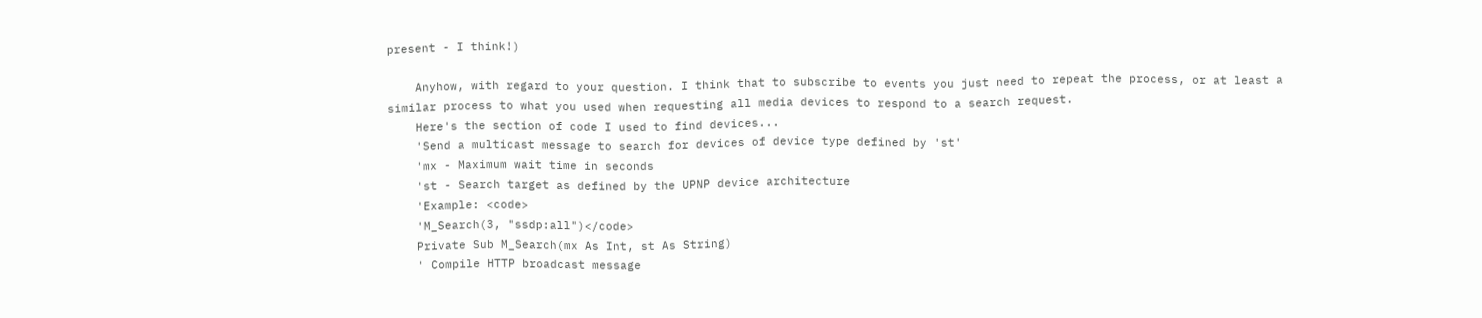present - I think!)

    Anyhow, with regard to your question. I think that to subscribe to events you just need to repeat the process, or at least a similar process to what you used when requesting all media devices to respond to a search request.
    Here's the section of code I used to find devices...
    'Send a multicast message to search for devices of device type defined by 'st'
    'mx - Maximum wait time in seconds
    'st - Search target as defined by the UPNP device architecture
    'Example: <code>
    'M_Search(3, "ssdp:all")</code>
    Private Sub M_Search(mx As Int, st As String)
    ' Compile HTTP broadcast message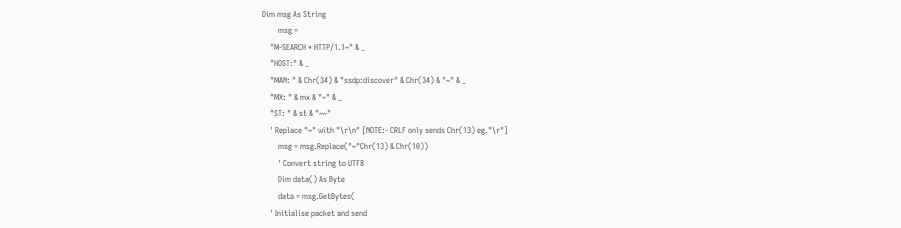Dim msg As String
        msg =
    "M-SEARCH * HTTP/1.1~" & _
    "HOST:" & _
    "MAN: " & Chr(34) & "ssdp:discover" & Chr(34) & "~" & _
    "MX: " & mx & "~" & _
    "ST: " & st & "~~"
    ' Replace "~" with "\r\n" [NOTE:- CRLF only sends Chr(13) eg."\r"]
        msg = msg.Replace("~"Chr(13) & Chr(10))
        ' Convert string to UTF8
        Dim data() As Byte
        data = msg.GetBytes(
    ' Initialise packet and send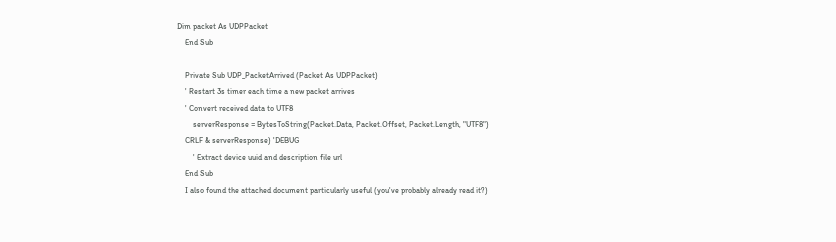Dim packet As UDPPacket
    End Sub

    Private Sub UDP_PacketArrived (Packet As UDPPacket)
    ' Restart 3s timer each time a new packet arrives
    ' Convert received data to UTF8
        serverResponse = BytesToString(Packet.Data, Packet.Offset, Packet.Length, "UTF8")
    CRLF & serverResponse) 'DEBUG
        ' Extract device uuid and description file url
    End Sub
    I also found the attached document particularly useful (you've probably already read it?)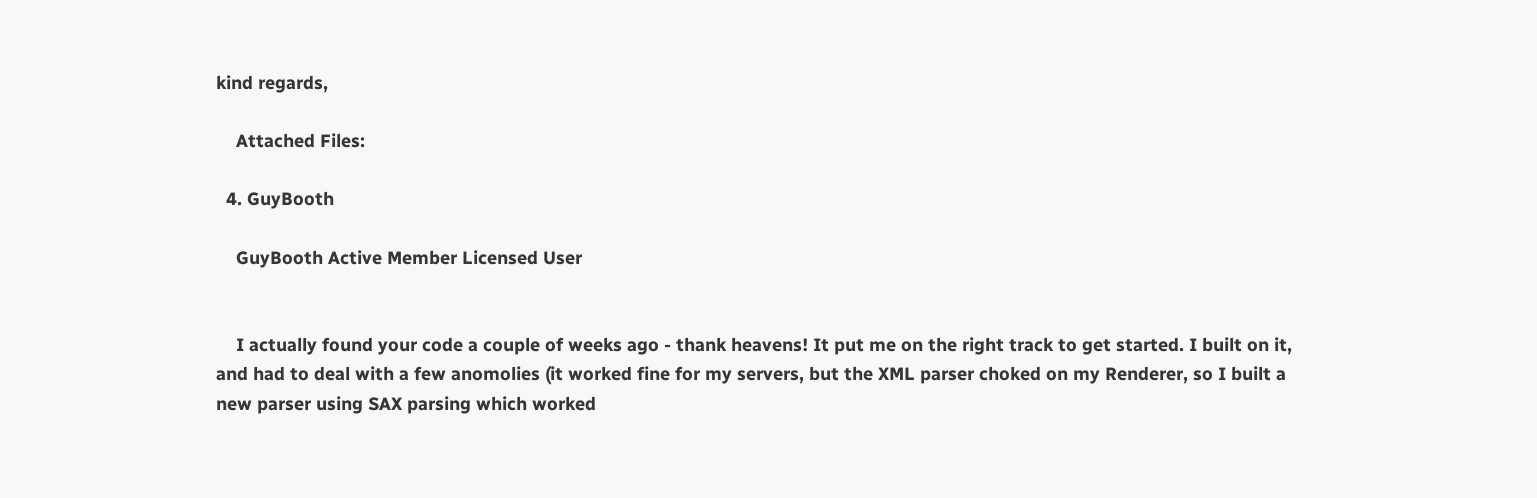kind regards,

    Attached Files:

  4. GuyBooth

    GuyBooth Active Member Licensed User


    I actually found your code a couple of weeks ago - thank heavens! It put me on the right track to get started. I built on it, and had to deal with a few anomolies (it worked fine for my servers, but the XML parser choked on my Renderer, so I built a new parser using SAX parsing which worked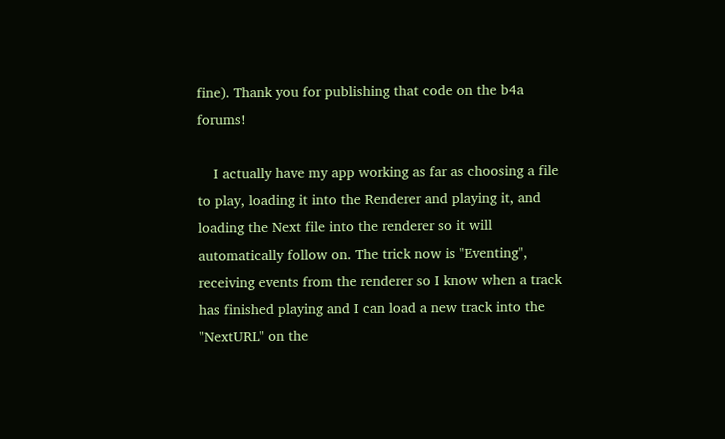fine). Thank you for publishing that code on the b4a forums!

    I actually have my app working as far as choosing a file to play, loading it into the Renderer and playing it, and loading the Next file into the renderer so it will automatically follow on. The trick now is "Eventing", receiving events from the renderer so I know when a track has finished playing and I can load a new track into the "NextURL" on the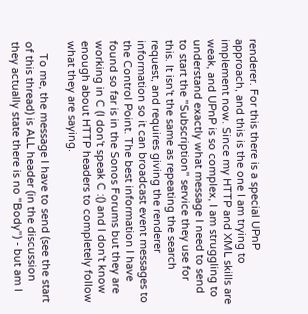renderer. For this there is a special UPnP approach, and this is the one I am trying to implement now. Since my HTTP and XML skills are weak, and UPnP is so complex, I am struggling to understand exactly what message I need to send to start the "Subscription" service they use for this. It isn't the same as repeating the search request, and requires giving the renderer information so it can broadcast event messages to the Control Point. The best information I have found so far is in the Sonos Forums but they are working in C (I don't speak C :() and I don't know enough about HTTP headers to completely follow what they are saying.

    To me, the message I have to send (see the start of this thread) is ALL header (in the discussion they actually state there is no "Body") - but am I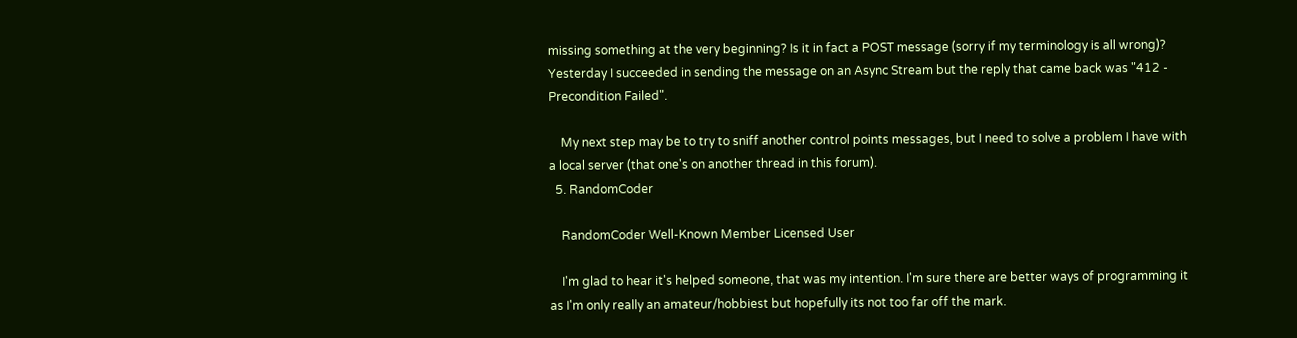missing something at the very beginning? Is it in fact a POST message (sorry if my terminology is all wrong)? Yesterday I succeeded in sending the message on an Async Stream but the reply that came back was "412 - Precondition Failed".

    My next step may be to try to sniff another control points messages, but I need to solve a problem I have with a local server (that one's on another thread in this forum).
  5. RandomCoder

    RandomCoder Well-Known Member Licensed User

    I'm glad to hear it's helped someone, that was my intention. I'm sure there are better ways of programming it as I'm only really an amateur/hobbiest but hopefully its not too far off the mark.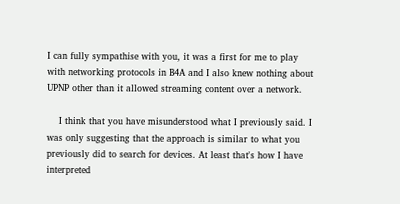I can fully sympathise with you, it was a first for me to play with networking protocols in B4A and I also knew nothing about UPNP other than it allowed streaming content over a network.

    I think that you have misunderstood what I previously said. I was only suggesting that the approach is similar to what you previously did to search for devices. At least that's how I have interpreted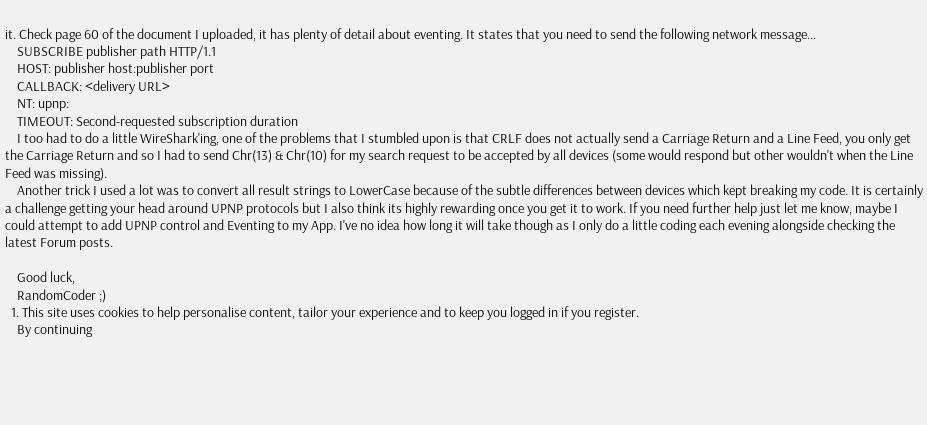it. Check page 60 of the document I uploaded, it has plenty of detail about eventing. It states that you need to send the following network message...
    SUBSCRIBE publisher path HTTP/1.1
    HOST: publisher host:publisher port
    CALLBACK: <delivery URL>
    NT: upnp:
    TIMEOUT: Second-requested subscription duration
    I too had to do a little WireShark'ing, one of the problems that I stumbled upon is that CRLF does not actually send a Carriage Return and a Line Feed, you only get the Carriage Return and so I had to send Chr(13) & Chr(10) for my search request to be accepted by all devices (some would respond but other wouldn't when the Line Feed was missing).
    Another trick I used a lot was to convert all result strings to LowerCase because of the subtle differences between devices which kept breaking my code. It is certainly a challenge getting your head around UPNP protocols but I also think its highly rewarding once you get it to work. If you need further help just let me know, maybe I could attempt to add UPNP control and Eventing to my App. I've no idea how long it will take though as I only do a little coding each evening alongside checking the latest Forum posts.

    Good luck,
    RandomCoder ;)
  1. This site uses cookies to help personalise content, tailor your experience and to keep you logged in if you register.
    By continuing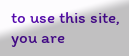to use this site, you are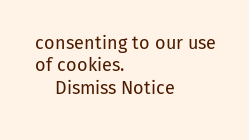consenting to our use of cookies.
    Dismiss Notice